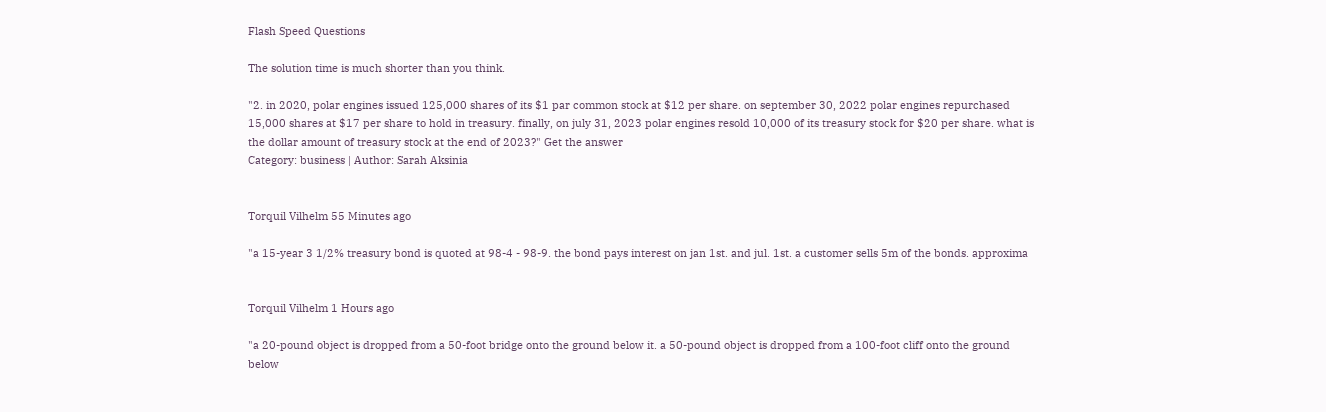Flash Speed Questions

The solution time is much shorter than you think.

"2. in 2020, polar engines issued 125,000 shares of its $1 par common stock at $12 per share. on september 30, 2022 polar engines repurchased 15,000 shares at $17 per share to hold in treasury. finally, on july 31, 2023 polar engines resold 10,000 of its treasury stock for $20 per share. what is the dollar amount of treasury stock at the end of 2023?" Get the answer
Category: business | Author: Sarah Aksinia


Torquil Vilhelm 55 Minutes ago

"a 15-year 3 1/2% treasury bond is quoted at 98-4 - 98-9. the bond pays interest on jan 1st. and jul. 1st. a customer sells 5m of the bonds. approxima


Torquil Vilhelm 1 Hours ago

"a 20-pound object is dropped from a 50-foot bridge onto the ground below it. a 50-pound object is dropped from a 100-foot cliff onto the ground below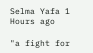Selma Yafa 1 Hours ago

"a fight for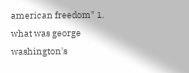american freedom" 1. what was george washington's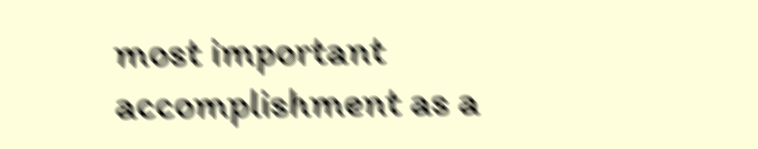most important accomplishment as a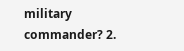military commander? 2.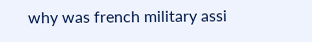why was french military assi